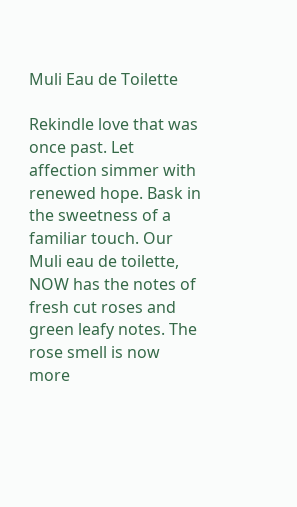Muli Eau de Toilette

Rekindle love that was once past. Let affection simmer with renewed hope. Bask in the sweetness of a familiar touch. Our Muli eau de toilette, NOW has the notes of fresh cut roses and green leafy notes. The rose smell is now more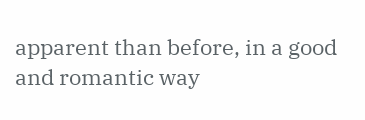apparent than before, in a good and romantic way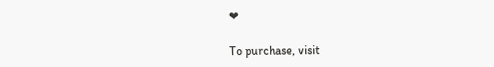❤

To purchase, visit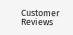Customer Reviews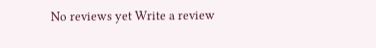No reviews yet Write a review